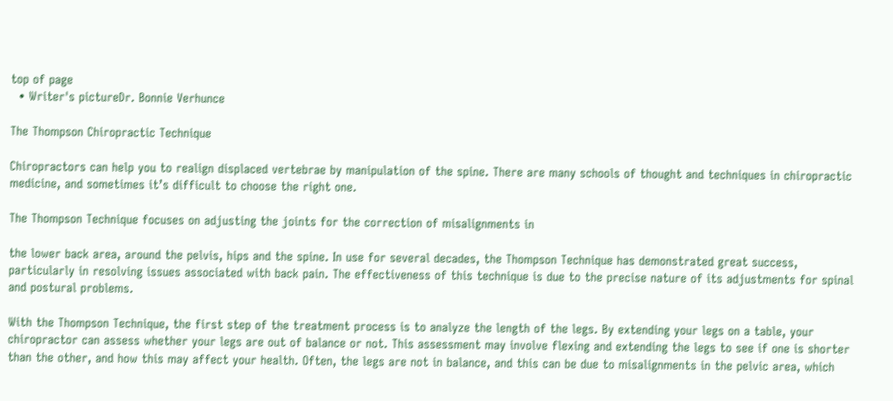top of page
  • Writer's pictureDr. Bonnie Verhunce

The Thompson Chiropractic Technique

Chiropractors can help you to realign displaced vertebrae by manipulation of the spine. There are many schools of thought and techniques in chiropractic medicine, and sometimes it’s difficult to choose the right one.

The Thompson Technique focuses on adjusting the joints for the correction of misalignments in

the lower back area, around the pelvis, hips and the spine. In use for several decades, the Thompson Technique has demonstrated great success, particularly in resolving issues associated with back pain. The effectiveness of this technique is due to the precise nature of its adjustments for spinal and postural problems.

With the Thompson Technique, the first step of the treatment process is to analyze the length of the legs. By extending your legs on a table, your chiropractor can assess whether your legs are out of balance or not. This assessment may involve flexing and extending the legs to see if one is shorter than the other, and how this may affect your health. Often, the legs are not in balance, and this can be due to misalignments in the pelvic area, which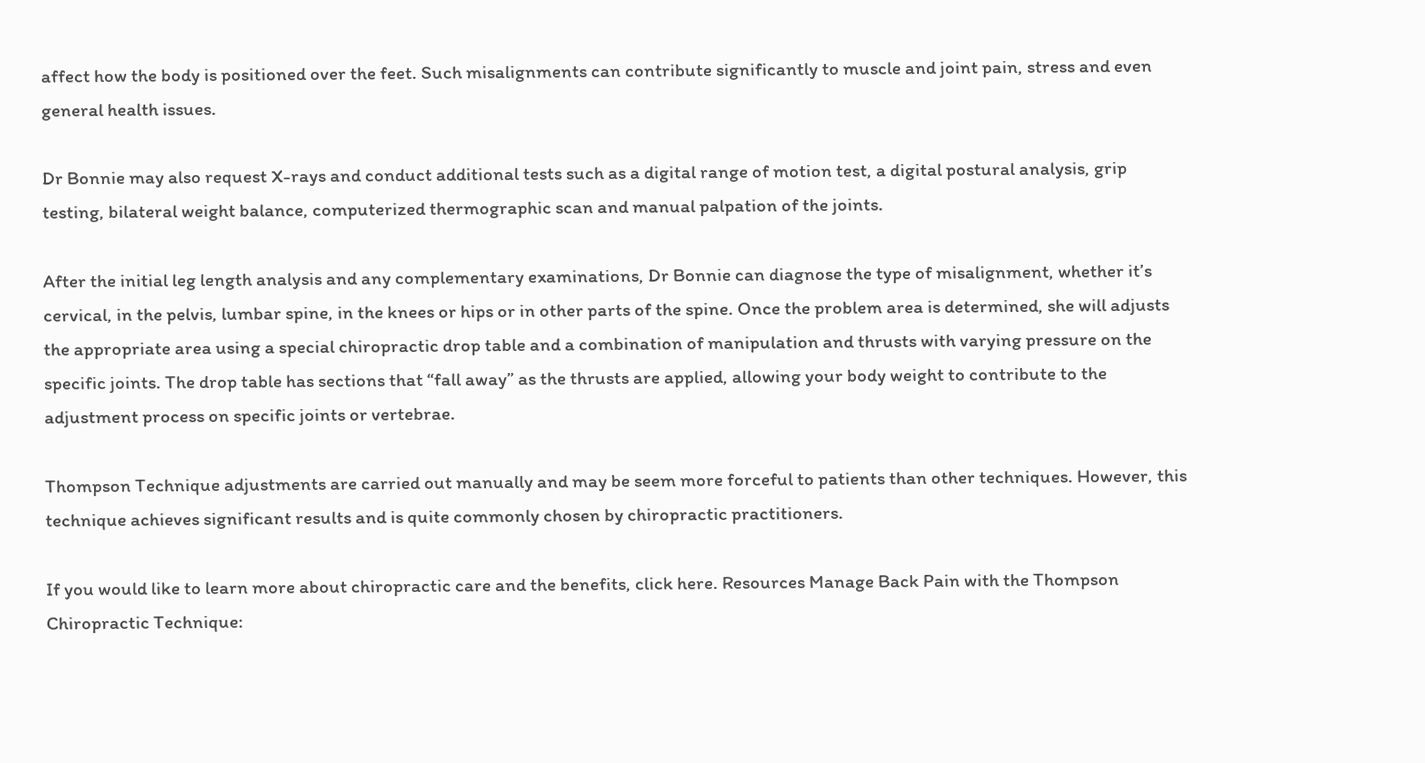affect how the body is positioned over the feet. Such misalignments can contribute significantly to muscle and joint pain, stress and even general health issues.

Dr Bonnie may also request X-rays and conduct additional tests such as a digital range of motion test, a digital postural analysis, grip testing, bilateral weight balance, computerized thermographic scan and manual palpation of the joints.

After the initial leg length analysis and any complementary examinations, Dr Bonnie can diagnose the type of misalignment, whether it’s cervical, in the pelvis, lumbar spine, in the knees or hips or in other parts of the spine. Once the problem area is determined, she will adjusts the appropriate area using a special chiropractic drop table and a combination of manipulation and thrusts with varying pressure on the specific joints. The drop table has sections that “fall away” as the thrusts are applied, allowing your body weight to contribute to the adjustment process on specific joints or vertebrae.

Thompson Technique adjustments are carried out manually and may be seem more forceful to patients than other techniques. However, this technique achieves significant results and is quite commonly chosen by chiropractic practitioners.

If you would like to learn more about chiropractic care and the benefits, click here. Resources Manage Back Pain with the Thompson Chiropractic Technique: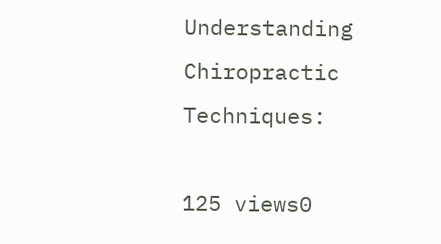Understanding Chiropractic Techniques:

125 views0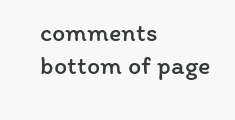comments
bottom of page